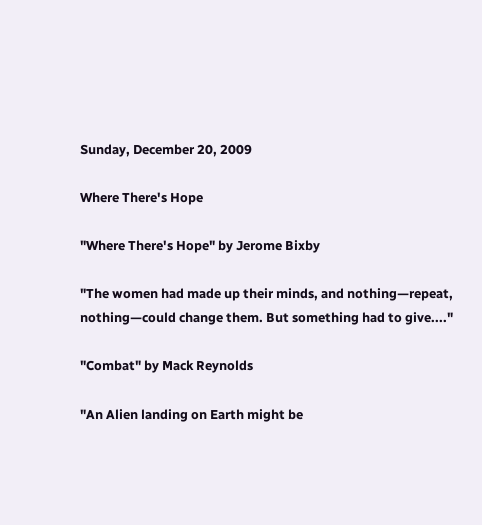Sunday, December 20, 2009

Where There's Hope

"Where There's Hope" by Jerome Bixby

"The women had made up their minds, and nothing—repeat, nothing—could change them. But something had to give...."

"Combat" by Mack Reynolds

"An Alien landing on Earth might be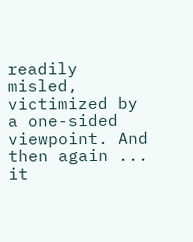readily misled, victimized by a one-sided viewpoint. And then again ... it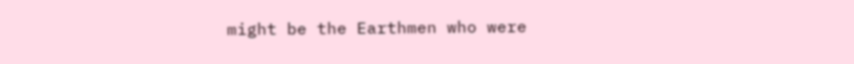might be the Earthmen who were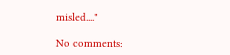misled...."

No comments: